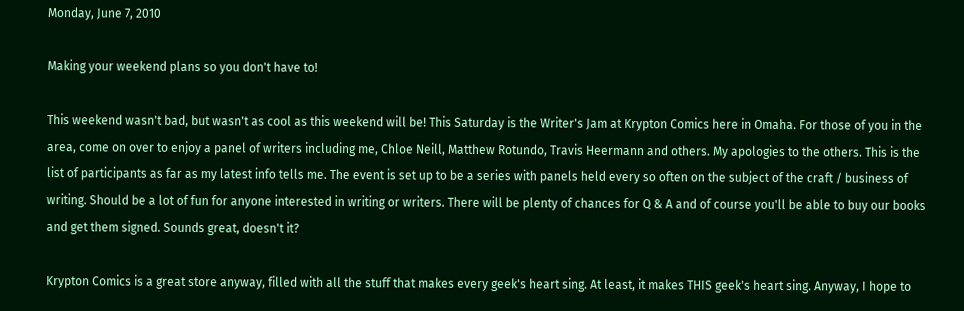Monday, June 7, 2010

Making your weekend plans so you don't have to!

This weekend wasn't bad, but wasn't as cool as this weekend will be! This Saturday is the Writer's Jam at Krypton Comics here in Omaha. For those of you in the area, come on over to enjoy a panel of writers including me, Chloe Neill, Matthew Rotundo, Travis Heermann and others. My apologies to the others. This is the list of participants as far as my latest info tells me. The event is set up to be a series with panels held every so often on the subject of the craft / business of writing. Should be a lot of fun for anyone interested in writing or writers. There will be plenty of chances for Q & A and of course you'll be able to buy our books and get them signed. Sounds great, doesn't it?

Krypton Comics is a great store anyway, filled with all the stuff that makes every geek's heart sing. At least, it makes THIS geek's heart sing. Anyway, I hope to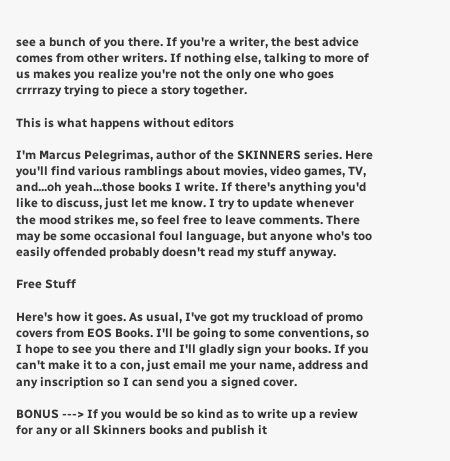see a bunch of you there. If you're a writer, the best advice comes from other writers. If nothing else, talking to more of us makes you realize you're not the only one who goes crrrrazy trying to piece a story together.

This is what happens without editors

I'm Marcus Pelegrimas, author of the SKINNERS series. Here you'll find various ramblings about movies, video games, TV, and...oh yeah...those books I write. If there's anything you'd like to discuss, just let me know. I try to update whenever the mood strikes me, so feel free to leave comments. There may be some occasional foul language, but anyone who's too easily offended probably doesn't read my stuff anyway.

Free Stuff

Here's how it goes. As usual, I've got my truckload of promo covers from EOS Books. I'll be going to some conventions, so I hope to see you there and I'll gladly sign your books. If you can't make it to a con, just email me your name, address and any inscription so I can send you a signed cover.

BONUS ---> If you would be so kind as to write up a review for any or all Skinners books and publish it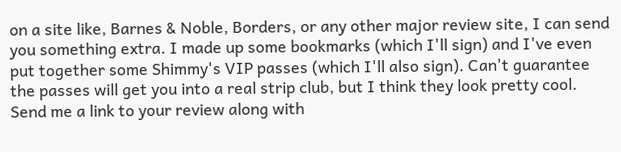on a site like, Barnes & Noble, Borders, or any other major review site, I can send you something extra. I made up some bookmarks (which I'll sign) and I've even put together some Shimmy's VIP passes (which I'll also sign). Can't guarantee the passes will get you into a real strip club, but I think they look pretty cool. Send me a link to your review along with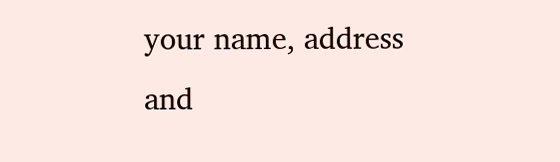your name, address and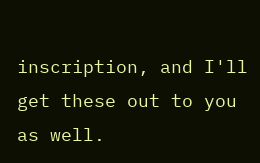inscription, and I'll get these out to you as well.